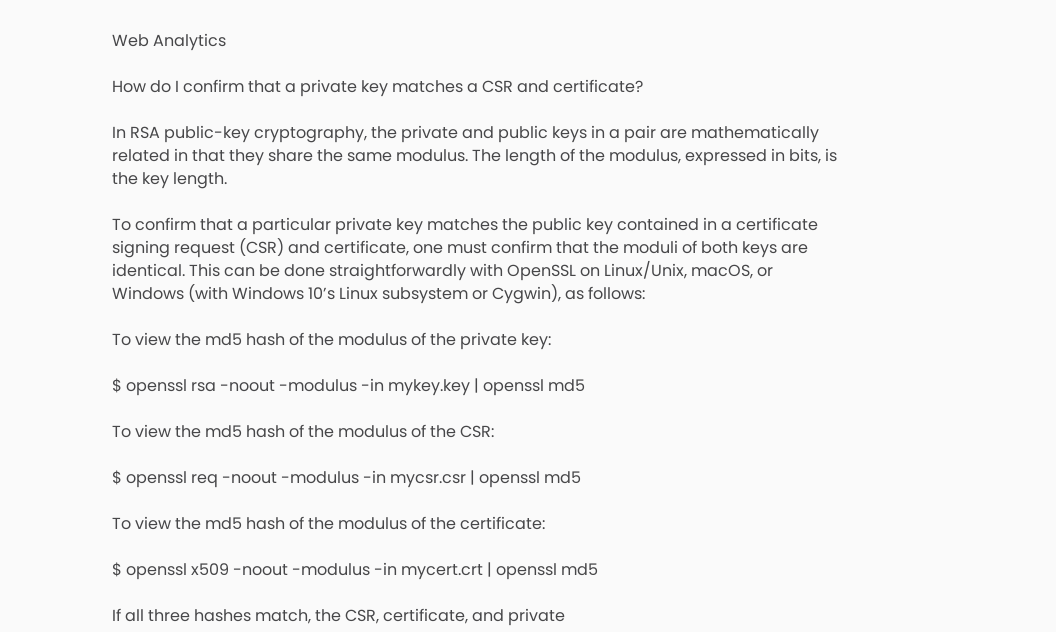Web Analytics

How do I confirm that a private key matches a CSR and certificate?

In RSA public-key cryptography, the private and public keys in a pair are mathematically related in that they share the same modulus. The length of the modulus, expressed in bits, is the key length.

To confirm that a particular private key matches the public key contained in a certificate signing request (CSR) and certificate, one must confirm that the moduli of both keys are identical. This can be done straightforwardly with OpenSSL on Linux/Unix, macOS, or Windows (with Windows 10’s Linux subsystem or Cygwin), as follows:

To view the md5 hash of the modulus of the private key:

$ openssl rsa -noout -modulus -in mykey.key | openssl md5

To view the md5 hash of the modulus of the CSR:

$ openssl req -noout -modulus -in mycsr.csr | openssl md5

To view the md5 hash of the modulus of the certificate:

$ openssl x509 -noout -modulus -in mycert.crt | openssl md5

If all three hashes match, the CSR, certificate, and private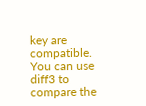key are compatible. You can use diff3 to compare the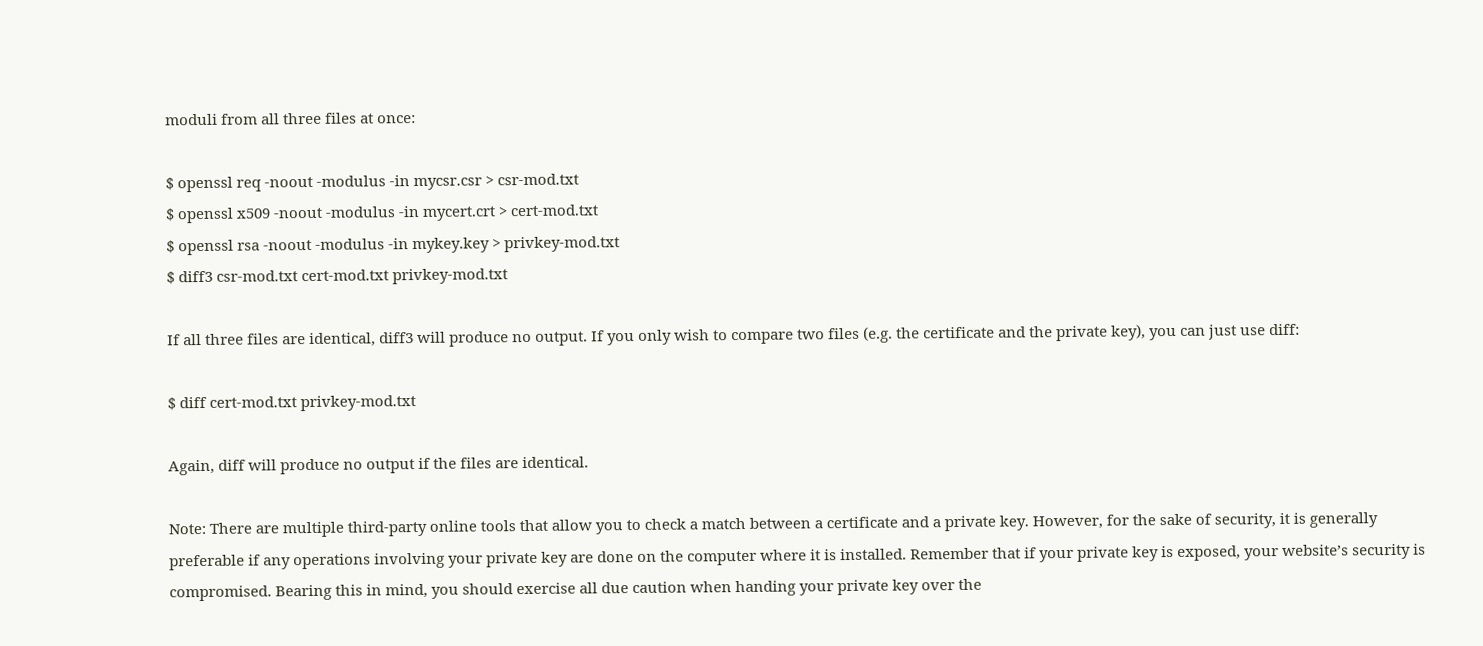moduli from all three files at once:

$ openssl req -noout -modulus -in mycsr.csr > csr-mod.txt
$ openssl x509 -noout -modulus -in mycert.crt > cert-mod.txt
$ openssl rsa -noout -modulus -in mykey.key > privkey-mod.txt
$ diff3 csr-mod.txt cert-mod.txt privkey-mod.txt

If all three files are identical, diff3 will produce no output. If you only wish to compare two files (e.g. the certificate and the private key), you can just use diff:

$ diff cert-mod.txt privkey-mod.txt

Again, diff will produce no output if the files are identical.

Note: There are multiple third-party online tools that allow you to check a match between a certificate and a private key. However, for the sake of security, it is generally preferable if any operations involving your private key are done on the computer where it is installed. Remember that if your private key is exposed, your website’s security is compromised. Bearing this in mind, you should exercise all due caution when handing your private key over the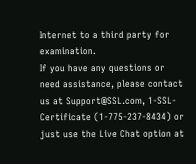Internet to a third party for examination.
If you have any questions or need assistance, please contact us at Support@SSL.com, 1-SSL-Certificate (1-775-237-8434) or just use the Live Chat option at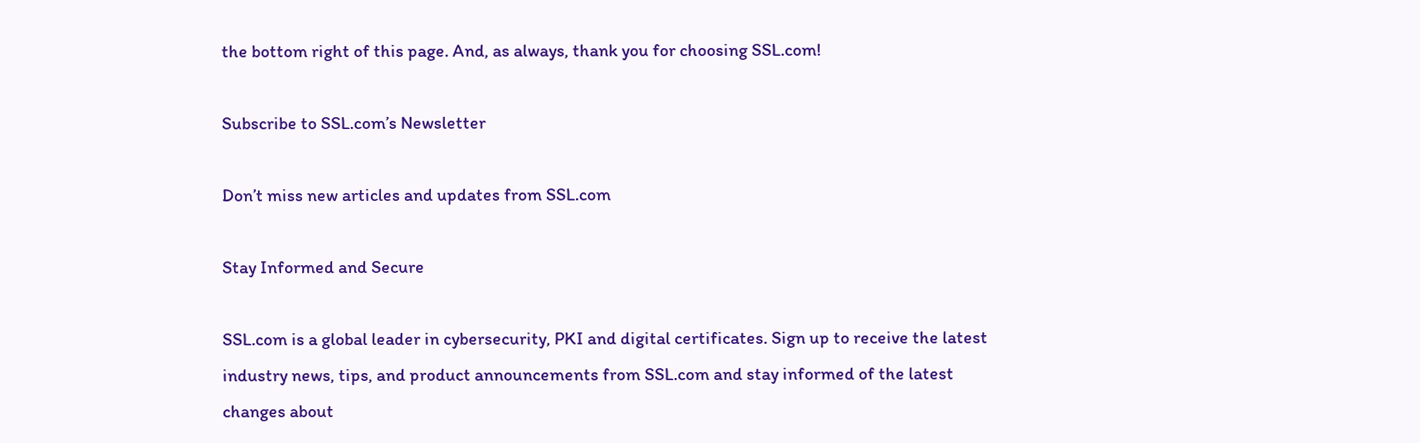the bottom right of this page. And, as always, thank you for choosing SSL.com!

Subscribe to SSL.com’s Newsletter

Don’t miss new articles and updates from SSL.com

Stay Informed and Secure

SSL.com is a global leader in cybersecurity, PKI and digital certificates. Sign up to receive the latest industry news, tips, and product announcements from SSL.com and stay informed of the latest changes about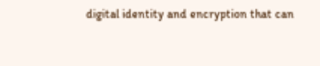digital identity and encryption that can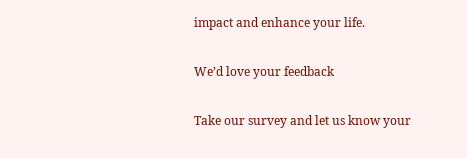impact and enhance your life.

We’d love your feedback

Take our survey and let us know your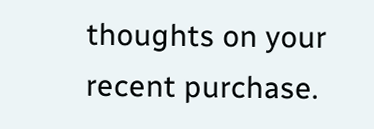thoughts on your recent purchase.